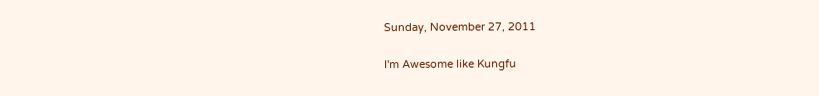Sunday, November 27, 2011

I'm Awesome like Kungfu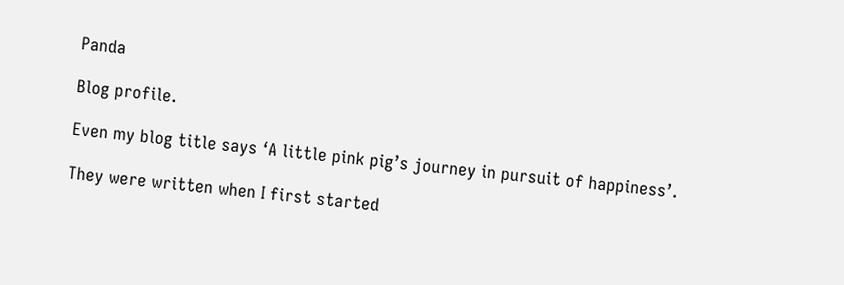Panda

Blog profile.

Even my blog title says ‘A little pink pig’s journey in pursuit of happiness’.

They were written when I first started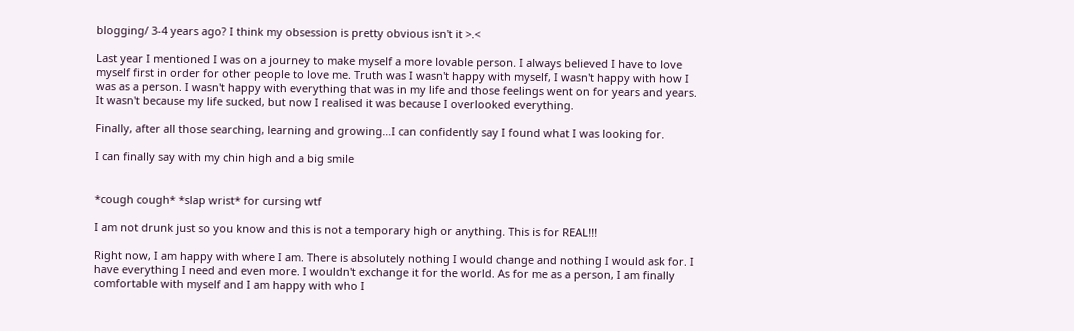blogging/ 3-4 years ago? I think my obsession is pretty obvious isn't it >.<

Last year I mentioned I was on a journey to make myself a more lovable person. I always believed I have to love myself first in order for other people to love me. Truth was I wasn't happy with myself, I wasn't happy with how I was as a person. I wasn't happy with everything that was in my life and those feelings went on for years and years.  It wasn't because my life sucked, but now I realised it was because I overlooked everything.

Finally, after all those searching, learning and growing…I can confidently say I found what I was looking for.

I can finally say with my chin high and a big smile


*cough cough* *slap wrist* for cursing wtf

I am not drunk just so you know and this is not a temporary high or anything. This is for REAL!!!

Right now, I am happy with where I am. There is absolutely nothing I would change and nothing I would ask for. I have everything I need and even more. I wouldn't exchange it for the world. As for me as a person, I am finally comfortable with myself and I am happy with who I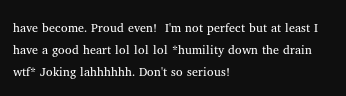have become. Proud even!  I'm not perfect but at least I have a good heart lol lol lol *humility down the drain wtf* Joking lahhhhhh. Don't so serious!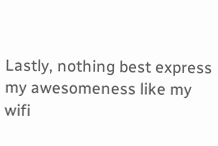Lastly, nothing best express my awesomeness like my wifi